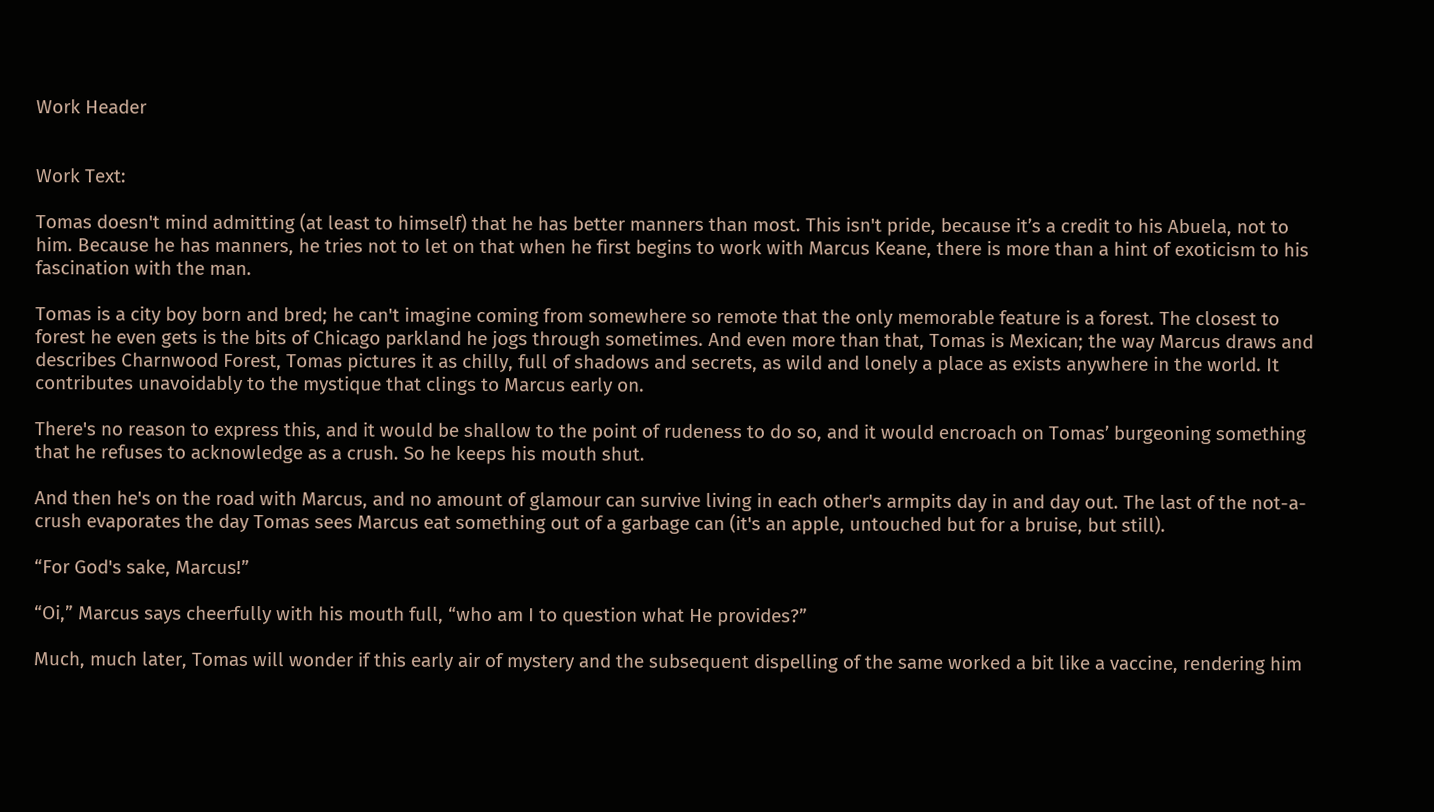Work Header


Work Text:

Tomas doesn't mind admitting (at least to himself) that he has better manners than most. This isn't pride, because it’s a credit to his Abuela, not to him. Because he has manners, he tries not to let on that when he first begins to work with Marcus Keane, there is more than a hint of exoticism to his fascination with the man.

Tomas is a city boy born and bred; he can't imagine coming from somewhere so remote that the only memorable feature is a forest. The closest to forest he even gets is the bits of Chicago parkland he jogs through sometimes. And even more than that, Tomas is Mexican; the way Marcus draws and describes Charnwood Forest, Tomas pictures it as chilly, full of shadows and secrets, as wild and lonely a place as exists anywhere in the world. It contributes unavoidably to the mystique that clings to Marcus early on.

There's no reason to express this, and it would be shallow to the point of rudeness to do so, and it would encroach on Tomas’ burgeoning something that he refuses to acknowledge as a crush. So he keeps his mouth shut.

And then he's on the road with Marcus, and no amount of glamour can survive living in each other's armpits day in and day out. The last of the not-a-crush evaporates the day Tomas sees Marcus eat something out of a garbage can (it's an apple, untouched but for a bruise, but still).

“For God's sake, Marcus!”

“Oi,” Marcus says cheerfully with his mouth full, “who am I to question what He provides?”

Much, much later, Tomas will wonder if this early air of mystery and the subsequent dispelling of the same worked a bit like a vaccine, rendering him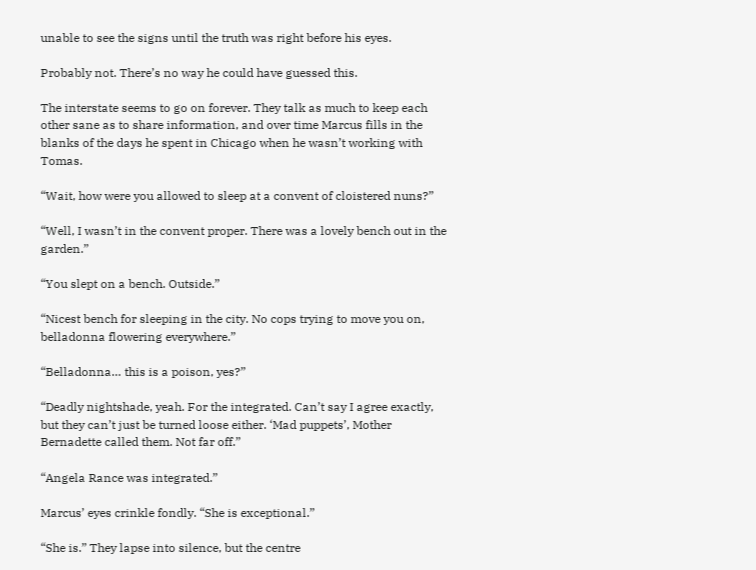unable to see the signs until the truth was right before his eyes.

Probably not. There’s no way he could have guessed this.

The interstate seems to go on forever. They talk as much to keep each other sane as to share information, and over time Marcus fills in the blanks of the days he spent in Chicago when he wasn’t working with Tomas.

“Wait, how were you allowed to sleep at a convent of cloistered nuns?”

“Well, I wasn’t in the convent proper. There was a lovely bench out in the garden.”

“You slept on a bench. Outside.”

“Nicest bench for sleeping in the city. No cops trying to move you on, belladonna flowering everywhere.”

“Belladonna… this is a poison, yes?”

“Deadly nightshade, yeah. For the integrated. Can’t say I agree exactly, but they can’t just be turned loose either. ‘Mad puppets’, Mother Bernadette called them. Not far off.”

“Angela Rance was integrated.”

Marcus’ eyes crinkle fondly. “She is exceptional.”

“She is.” They lapse into silence, but the centre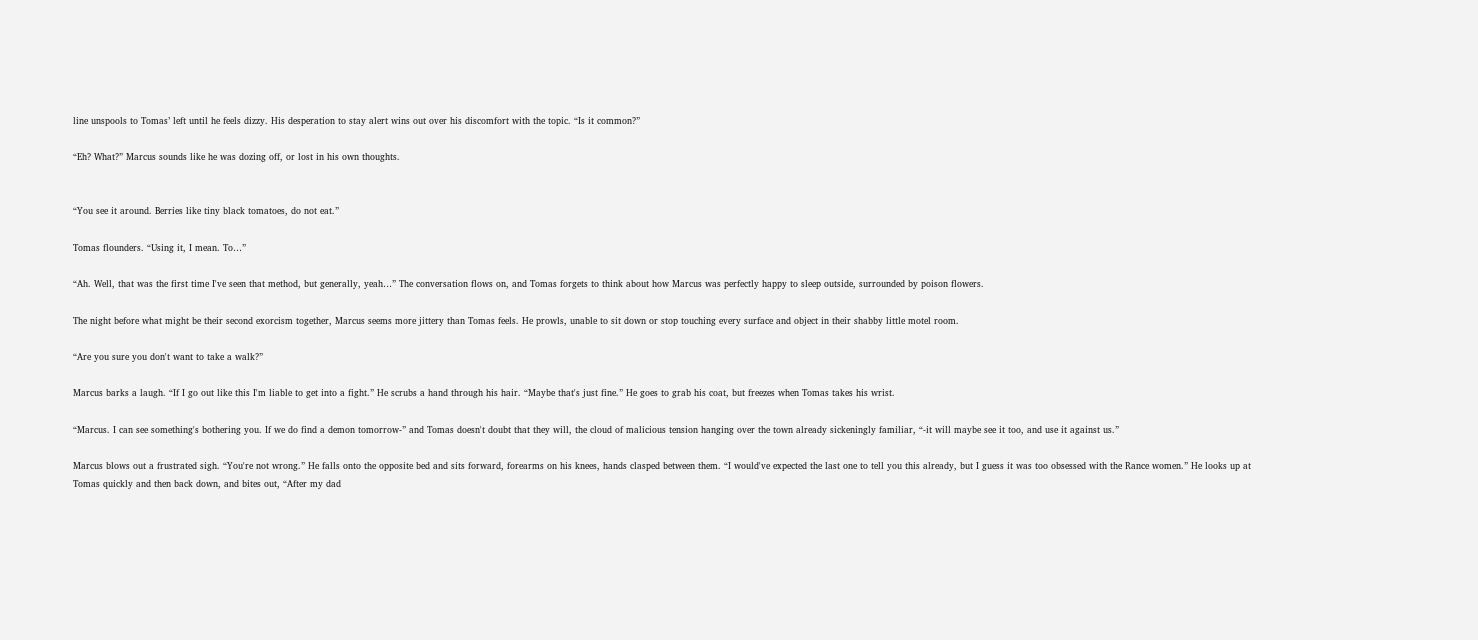line unspools to Tomas’ left until he feels dizzy. His desperation to stay alert wins out over his discomfort with the topic. “Is it common?”

“Eh? What?” Marcus sounds like he was dozing off, or lost in his own thoughts.


“You see it around. Berries like tiny black tomatoes, do not eat.”

Tomas flounders. “Using it, I mean. To…”

“Ah. Well, that was the first time I've seen that method, but generally, yeah…” The conversation flows on, and Tomas forgets to think about how Marcus was perfectly happy to sleep outside, surrounded by poison flowers.

The night before what might be their second exorcism together, Marcus seems more jittery than Tomas feels. He prowls, unable to sit down or stop touching every surface and object in their shabby little motel room.

“Are you sure you don't want to take a walk?”

Marcus barks a laugh. “If I go out like this I'm liable to get into a fight.” He scrubs a hand through his hair. “Maybe that's just fine.” He goes to grab his coat, but freezes when Tomas takes his wrist.

“Marcus. I can see something's bothering you. If we do find a demon tomorrow-” and Tomas doesn't doubt that they will, the cloud of malicious tension hanging over the town already sickeningly familiar, “-it will maybe see it too, and use it against us.”

Marcus blows out a frustrated sigh. “You're not wrong.” He falls onto the opposite bed and sits forward, forearms on his knees, hands clasped between them. “I would've expected the last one to tell you this already, but I guess it was too obsessed with the Rance women.” He looks up at Tomas quickly and then back down, and bites out, “After my dad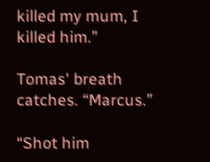killed my mum, I killed him.”

Tomas' breath catches. “Marcus.”

“Shot him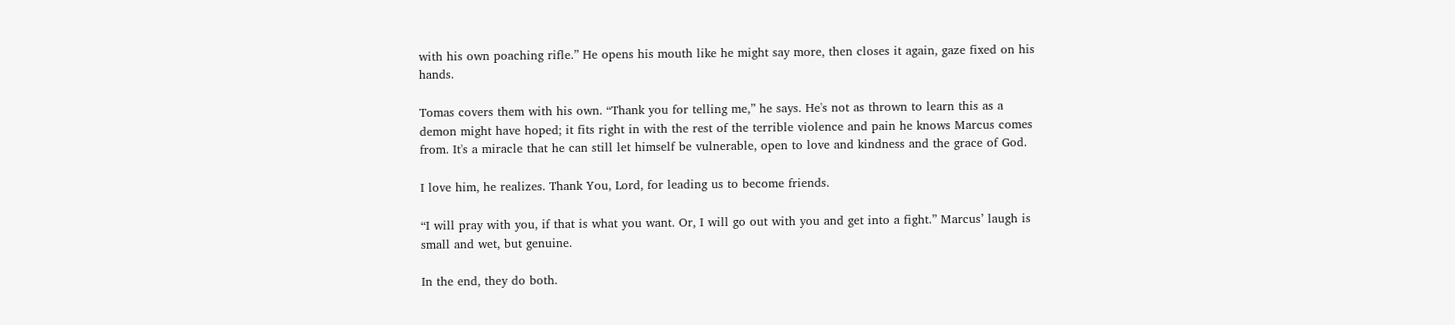with his own poaching rifle.” He opens his mouth like he might say more, then closes it again, gaze fixed on his hands.

Tomas covers them with his own. “Thank you for telling me,” he says. He's not as thrown to learn this as a demon might have hoped; it fits right in with the rest of the terrible violence and pain he knows Marcus comes from. It's a miracle that he can still let himself be vulnerable, open to love and kindness and the grace of God.

I love him, he realizes. Thank You, Lord, for leading us to become friends.

“I will pray with you, if that is what you want. Or, I will go out with you and get into a fight.” Marcus’ laugh is small and wet, but genuine.

In the end, they do both.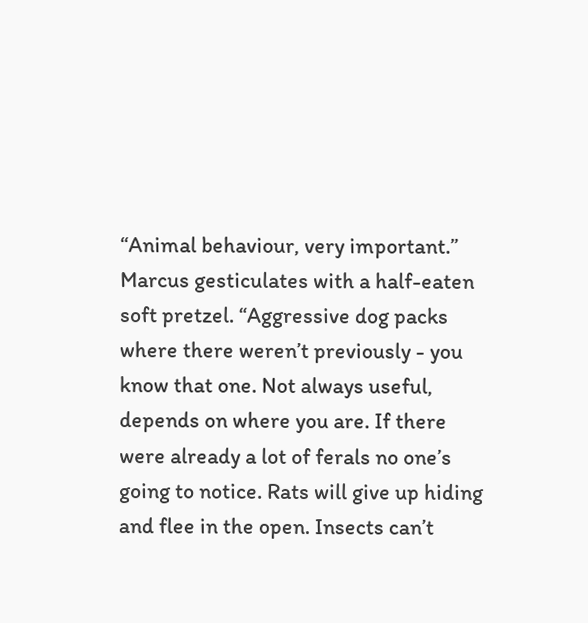“Animal behaviour, very important.” Marcus gesticulates with a half-eaten soft pretzel. “Aggressive dog packs where there weren’t previously - you know that one. Not always useful, depends on where you are. If there were already a lot of ferals no one’s going to notice. Rats will give up hiding and flee in the open. Insects can’t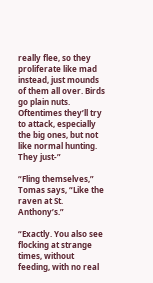really flee, so they proliferate like mad instead, just mounds of them all over. Birds go plain nuts. Oftentimes they’ll try to attack, especially the big ones, but not like normal hunting. They just-”

“Fling themselves,” Tomas says, “Like the raven at St. Anthony’s.”

“Exactly. You also see flocking at strange times, without feeding, with no real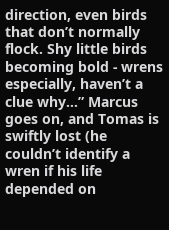direction, even birds that don’t normally flock. Shy little birds becoming bold - wrens especially, haven’t a clue why…” Marcus goes on, and Tomas is swiftly lost (he couldn’t identify a wren if his life depended on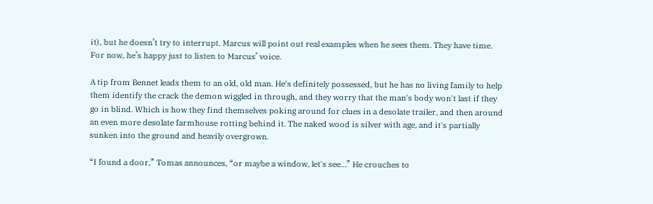it), but he doesn’t try to interrupt. Marcus will point out real examples when he sees them. They have time. For now, he’s happy just to listen to Marcus’ voice.

A tip from Bennet leads them to an old, old man. He's definitely possessed, but he has no living family to help them identify the crack the demon wiggled in through, and they worry that the man's body won't last if they go in blind. Which is how they find themselves poking around for clues in a desolate trailer, and then around an even more desolate farmhouse rotting behind it. The naked wood is silver with age, and it's partially sunken into the ground and heavily overgrown.

“I found a door,” Tomas announces, “or maybe a window, let's see…” He crouches to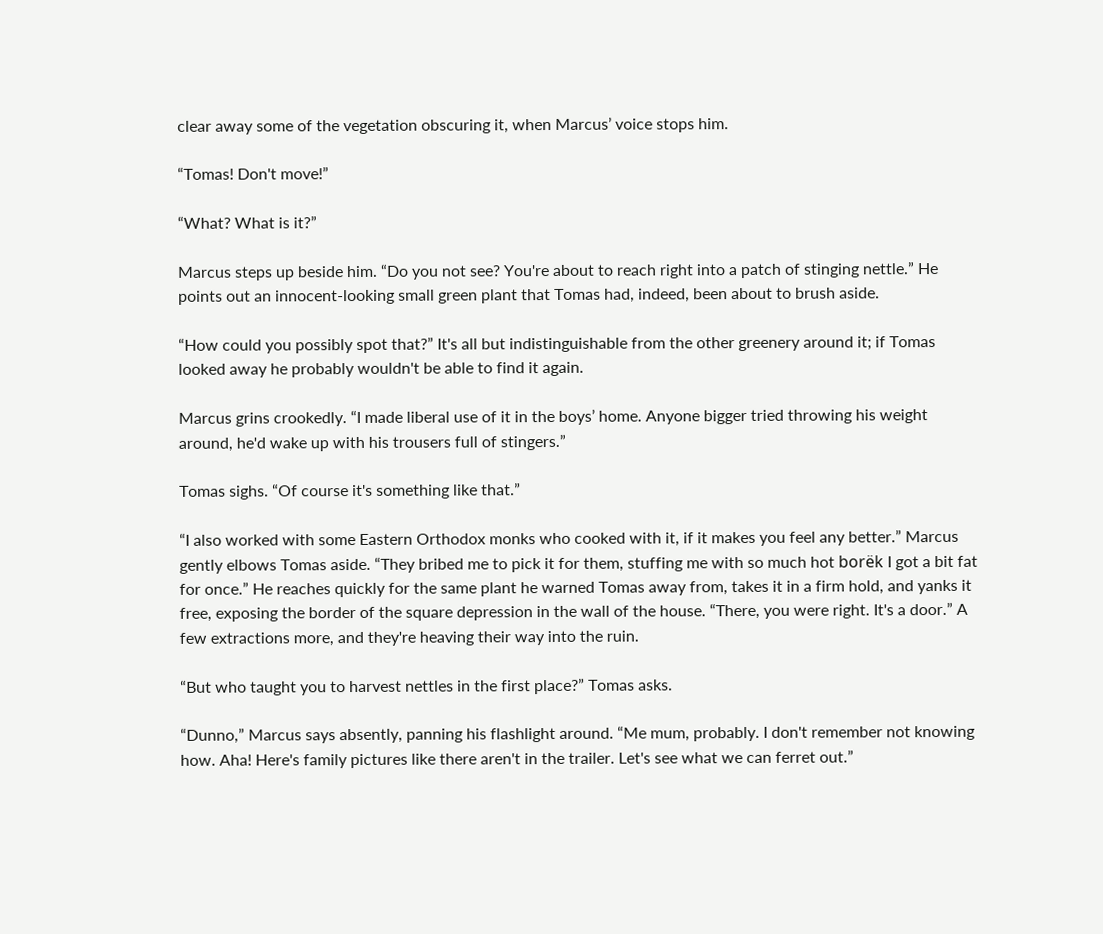clear away some of the vegetation obscuring it, when Marcus’ voice stops him.

“Tomas! Don't move!”

“What? What is it?”

Marcus steps up beside him. “Do you not see? You're about to reach right into a patch of stinging nettle.” He points out an innocent-looking small green plant that Tomas had, indeed, been about to brush aside.

“How could you possibly spot that?” It's all but indistinguishable from the other greenery around it; if Tomas looked away he probably wouldn't be able to find it again.

Marcus grins crookedly. “I made liberal use of it in the boys’ home. Anyone bigger tried throwing his weight around, he'd wake up with his trousers full of stingers.”

Tomas sighs. “Of course it's something like that.”

“I also worked with some Eastern Orthodox monks who cooked with it, if it makes you feel any better.” Marcus gently elbows Tomas aside. “They bribed me to pick it for them, stuffing me with so much hot borëk I got a bit fat for once.” He reaches quickly for the same plant he warned Tomas away from, takes it in a firm hold, and yanks it free, exposing the border of the square depression in the wall of the house. “There, you were right. It's a door.” A few extractions more, and they're heaving their way into the ruin.

“But who taught you to harvest nettles in the first place?” Tomas asks.

“Dunno,” Marcus says absently, panning his flashlight around. “Me mum, probably. I don't remember not knowing how. Aha! Here's family pictures like there aren't in the trailer. Let's see what we can ferret out.”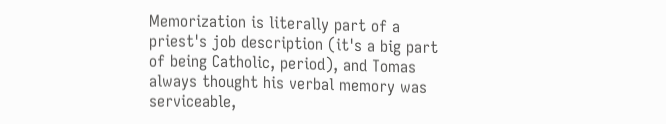Memorization is literally part of a priest's job description (it's a big part of being Catholic, period), and Tomas always thought his verbal memory was serviceable,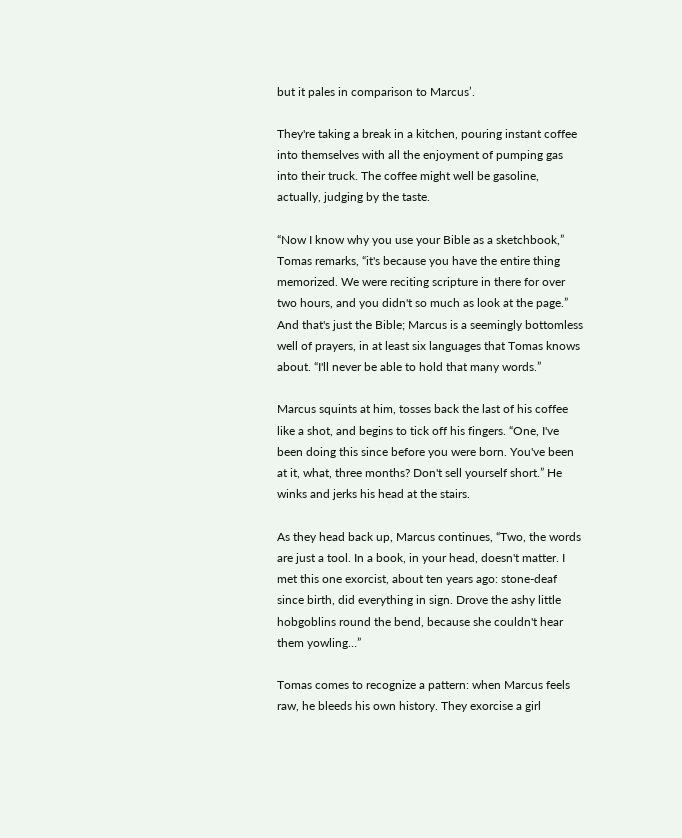but it pales in comparison to Marcus’.

They're taking a break in a kitchen, pouring instant coffee into themselves with all the enjoyment of pumping gas into their truck. The coffee might well be gasoline, actually, judging by the taste.

“Now I know why you use your Bible as a sketchbook,” Tomas remarks, “it's because you have the entire thing memorized. We were reciting scripture in there for over two hours, and you didn't so much as look at the page.” And that's just the Bible; Marcus is a seemingly bottomless well of prayers, in at least six languages that Tomas knows about. “I'll never be able to hold that many words.”

Marcus squints at him, tosses back the last of his coffee like a shot, and begins to tick off his fingers. “One, I've been doing this since before you were born. You've been at it, what, three months? Don't sell yourself short.” He winks and jerks his head at the stairs.

As they head back up, Marcus continues, “Two, the words are just a tool. In a book, in your head, doesn't matter. I met this one exorcist, about ten years ago: stone-deaf since birth, did everything in sign. Drove the ashy little hobgoblins round the bend, because she couldn't hear them yowling…”

Tomas comes to recognize a pattern: when Marcus feels raw, he bleeds his own history. They exorcise a girl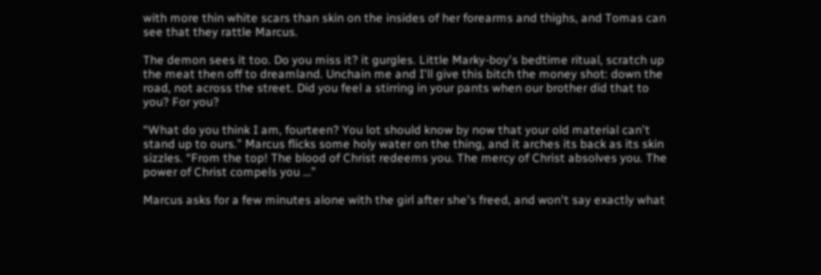with more thin white scars than skin on the insides of her forearms and thighs, and Tomas can see that they rattle Marcus.

The demon sees it too. Do you miss it? it gurgles. Little Marky-boy's bedtime ritual, scratch up the meat then off to dreamland. Unchain me and I'll give this bitch the money shot: down the road, not across the street. Did you feel a stirring in your pants when our brother did that to you? For you?

“What do you think I am, fourteen? You lot should know by now that your old material can't stand up to ours.” Marcus flicks some holy water on the thing, and it arches its back as its skin sizzles. “From the top! The blood of Christ redeems you. The mercy of Christ absolves you. The power of Christ compels you …”

Marcus asks for a few minutes alone with the girl after she's freed, and won't say exactly what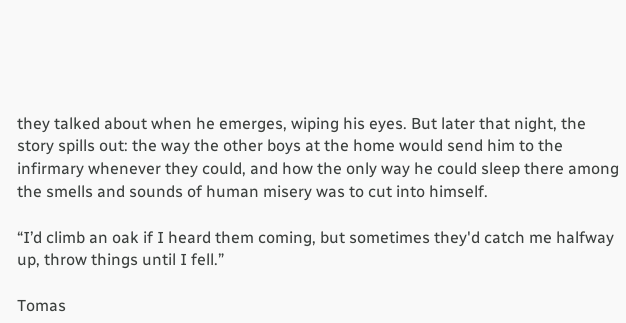they talked about when he emerges, wiping his eyes. But later that night, the story spills out: the way the other boys at the home would send him to the infirmary whenever they could, and how the only way he could sleep there among the smells and sounds of human misery was to cut into himself.

“I’d climb an oak if I heard them coming, but sometimes they'd catch me halfway up, throw things until I fell.”

Tomas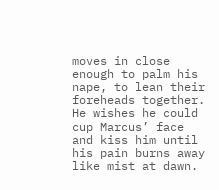moves in close enough to palm his nape, to lean their foreheads together. He wishes he could cup Marcus’ face and kiss him until his pain burns away like mist at dawn.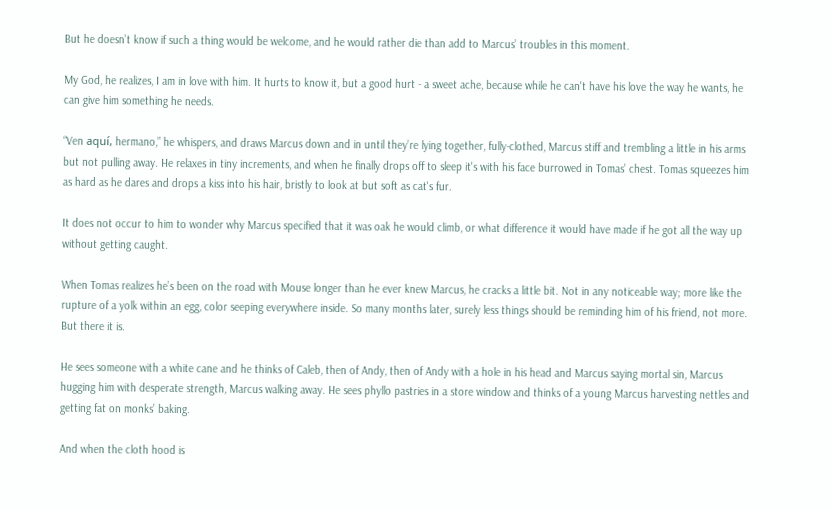But he doesn’t know if such a thing would be welcome, and he would rather die than add to Marcus’ troubles in this moment.

My God, he realizes, I am in love with him. It hurts to know it, but a good hurt - a sweet ache, because while he can't have his love the way he wants, he can give him something he needs.

“Ven aquí, hermano,” he whispers, and draws Marcus down and in until they’re lying together, fully-clothed, Marcus stiff and trembling a little in his arms but not pulling away. He relaxes in tiny increments, and when he finally drops off to sleep it's with his face burrowed in Tomas’ chest. Tomas squeezes him as hard as he dares and drops a kiss into his hair, bristly to look at but soft as cat's fur.

It does not occur to him to wonder why Marcus specified that it was oak he would climb, or what difference it would have made if he got all the way up without getting caught.

When Tomas realizes he’s been on the road with Mouse longer than he ever knew Marcus, he cracks a little bit. Not in any noticeable way; more like the rupture of a yolk within an egg, color seeping everywhere inside. So many months later, surely less things should be reminding him of his friend, not more. But there it is.

He sees someone with a white cane and he thinks of Caleb, then of Andy, then of Andy with a hole in his head and Marcus saying mortal sin, Marcus hugging him with desperate strength, Marcus walking away. He sees phyllo pastries in a store window and thinks of a young Marcus harvesting nettles and getting fat on monks’ baking.

And when the cloth hood is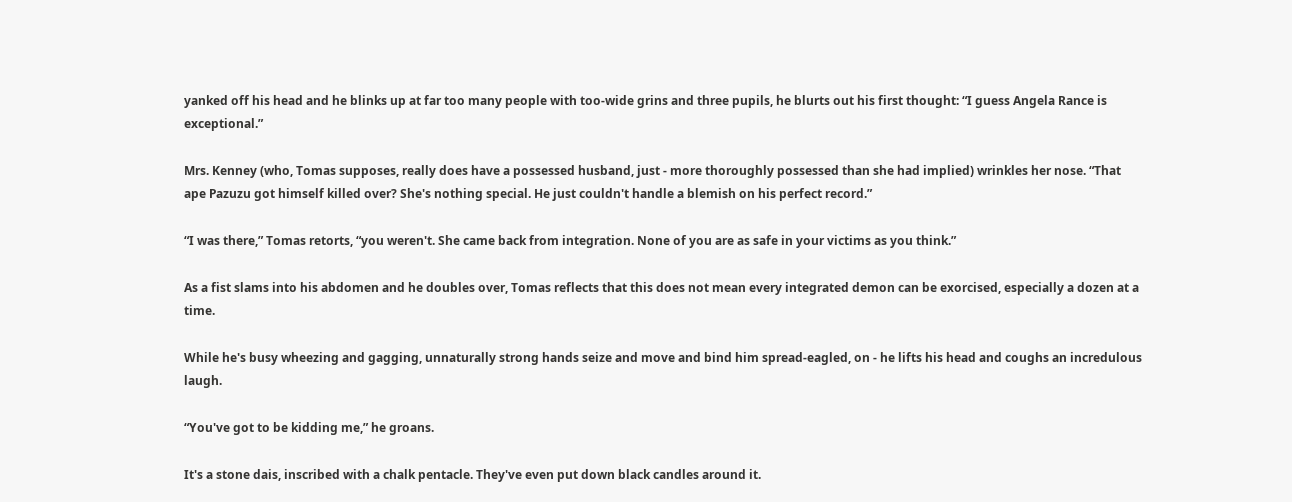yanked off his head and he blinks up at far too many people with too-wide grins and three pupils, he blurts out his first thought: “I guess Angela Rance is exceptional.”

Mrs. Kenney (who, Tomas supposes, really does have a possessed husband, just - more thoroughly possessed than she had implied) wrinkles her nose. “That ape Pazuzu got himself killed over? She's nothing special. He just couldn't handle a blemish on his perfect record.”

“I was there,” Tomas retorts, “you weren't. She came back from integration. None of you are as safe in your victims as you think.”

As a fist slams into his abdomen and he doubles over, Tomas reflects that this does not mean every integrated demon can be exorcised, especially a dozen at a time.

While he's busy wheezing and gagging, unnaturally strong hands seize and move and bind him spread-eagled, on - he lifts his head and coughs an incredulous laugh.

“You've got to be kidding me,” he groans.

It's a stone dais, inscribed with a chalk pentacle. They've even put down black candles around it.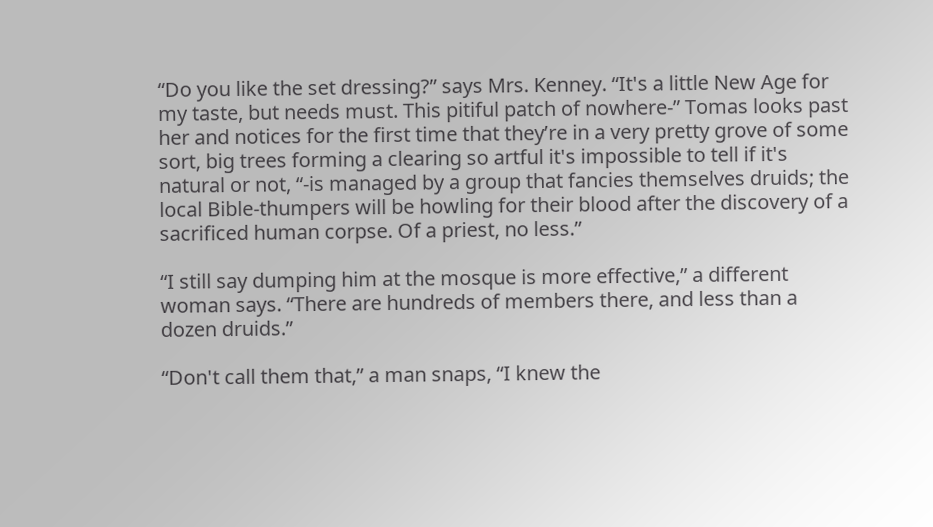“Do you like the set dressing?” says Mrs. Kenney. “It's a little New Age for my taste, but needs must. This pitiful patch of nowhere-” Tomas looks past her and notices for the first time that they’re in a very pretty grove of some sort, big trees forming a clearing so artful it's impossible to tell if it's natural or not, “-is managed by a group that fancies themselves druids; the local Bible-thumpers will be howling for their blood after the discovery of a sacrificed human corpse. Of a priest, no less.”

“I still say dumping him at the mosque is more effective,” a different woman says. “There are hundreds of members there, and less than a dozen druids.”

“Don't call them that,” a man snaps, “I knew the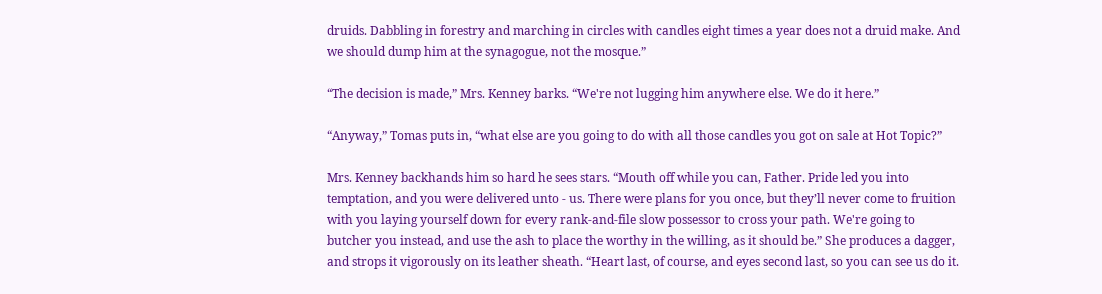druids. Dabbling in forestry and marching in circles with candles eight times a year does not a druid make. And we should dump him at the synagogue, not the mosque.”

“The decision is made,” Mrs. Kenney barks. “We're not lugging him anywhere else. We do it here.”

“Anyway,” Tomas puts in, “what else are you going to do with all those candles you got on sale at Hot Topic?”

Mrs. Kenney backhands him so hard he sees stars. “Mouth off while you can, Father. Pride led you into temptation, and you were delivered unto - us. There were plans for you once, but they’ll never come to fruition with you laying yourself down for every rank-and-file slow possessor to cross your path. We're going to butcher you instead, and use the ash to place the worthy in the willing, as it should be.” She produces a dagger, and strops it vigorously on its leather sheath. “Heart last, of course, and eyes second last, so you can see us do it.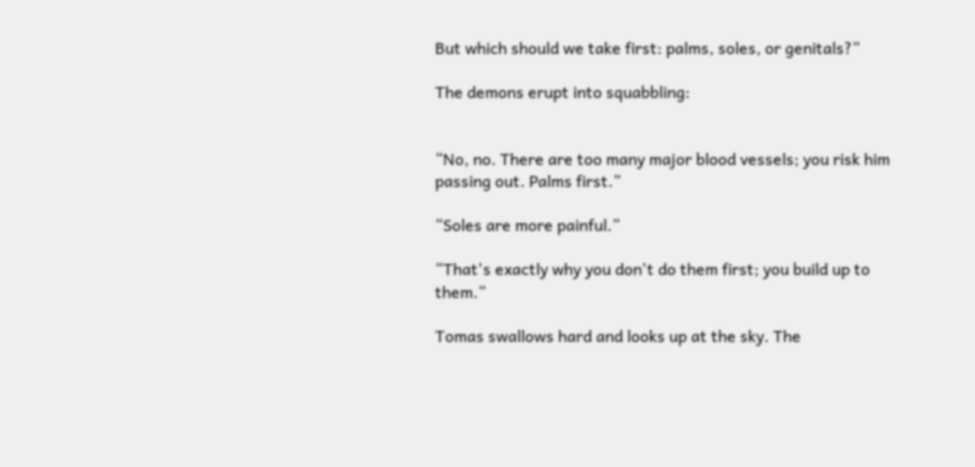But which should we take first: palms, soles, or genitals?”

The demons erupt into squabbling:


“No, no. There are too many major blood vessels; you risk him passing out. Palms first.”

“Soles are more painful.”

“That's exactly why you don't do them first; you build up to them.”

Tomas swallows hard and looks up at the sky. The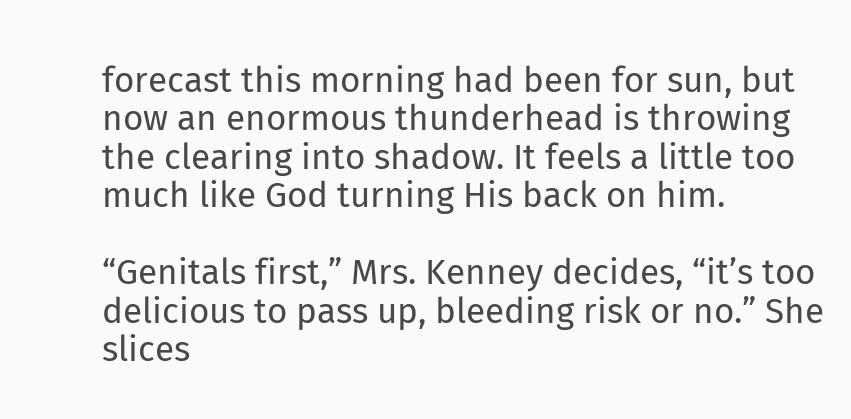forecast this morning had been for sun, but now an enormous thunderhead is throwing the clearing into shadow. It feels a little too much like God turning His back on him.

“Genitals first,” Mrs. Kenney decides, “it’s too delicious to pass up, bleeding risk or no.” She slices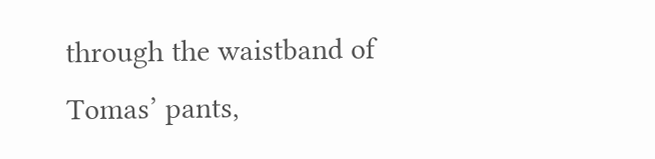through the waistband of Tomas’ pants,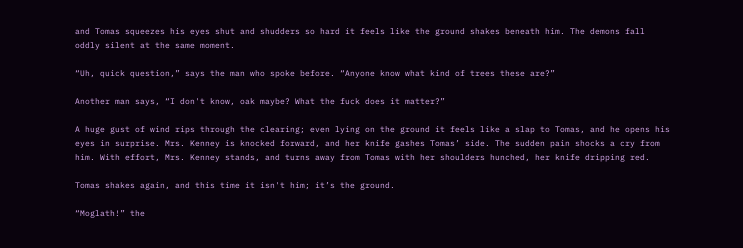and Tomas squeezes his eyes shut and shudders so hard it feels like the ground shakes beneath him. The demons fall oddly silent at the same moment.

“Uh, quick question,” says the man who spoke before. “Anyone know what kind of trees these are?”

Another man says, “I don't know, oak maybe? What the fuck does it matter?”

A huge gust of wind rips through the clearing; even lying on the ground it feels like a slap to Tomas, and he opens his eyes in surprise. Mrs. Kenney is knocked forward, and her knife gashes Tomas’ side. The sudden pain shocks a cry from him. With effort, Mrs. Kenney stands, and turns away from Tomas with her shoulders hunched, her knife dripping red.

Tomas shakes again, and this time it isn't him; it’s the ground.

“Moglath!” the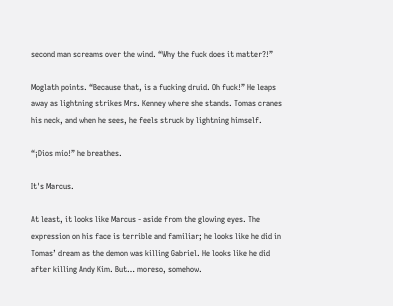second man screams over the wind. “Why the fuck does it matter?!”

Moglath points. “Because that, is a fucking druid. Oh fuck!” He leaps away as lightning strikes Mrs. Kenney where she stands. Tomas cranes his neck, and when he sees, he feels struck by lightning himself.

“¡Dios mío!” he breathes.

It's Marcus.

At least, it looks like Marcus - aside from the glowing eyes. The expression on his face is terrible and familiar; he looks like he did in Tomas’ dream as the demon was killing Gabriel. He looks like he did after killing Andy Kim. But… moreso, somehow.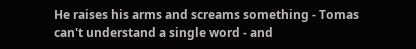He raises his arms and screams something - Tomas can't understand a single word - and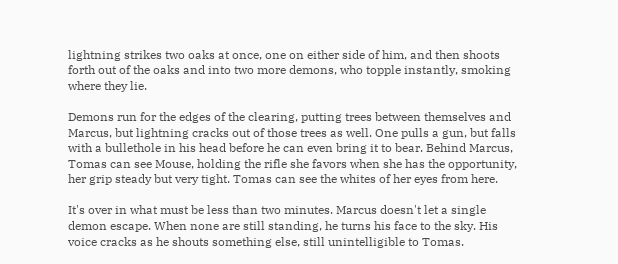lightning strikes two oaks at once, one on either side of him, and then shoots forth out of the oaks and into two more demons, who topple instantly, smoking where they lie.

Demons run for the edges of the clearing, putting trees between themselves and Marcus, but lightning cracks out of those trees as well. One pulls a gun, but falls with a bullethole in his head before he can even bring it to bear. Behind Marcus, Tomas can see Mouse, holding the rifle she favors when she has the opportunity, her grip steady but very tight. Tomas can see the whites of her eyes from here.

It's over in what must be less than two minutes. Marcus doesn't let a single demon escape. When none are still standing, he turns his face to the sky. His voice cracks as he shouts something else, still unintelligible to Tomas.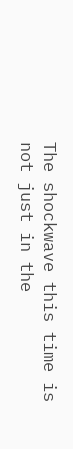The shockwave this time is not just in the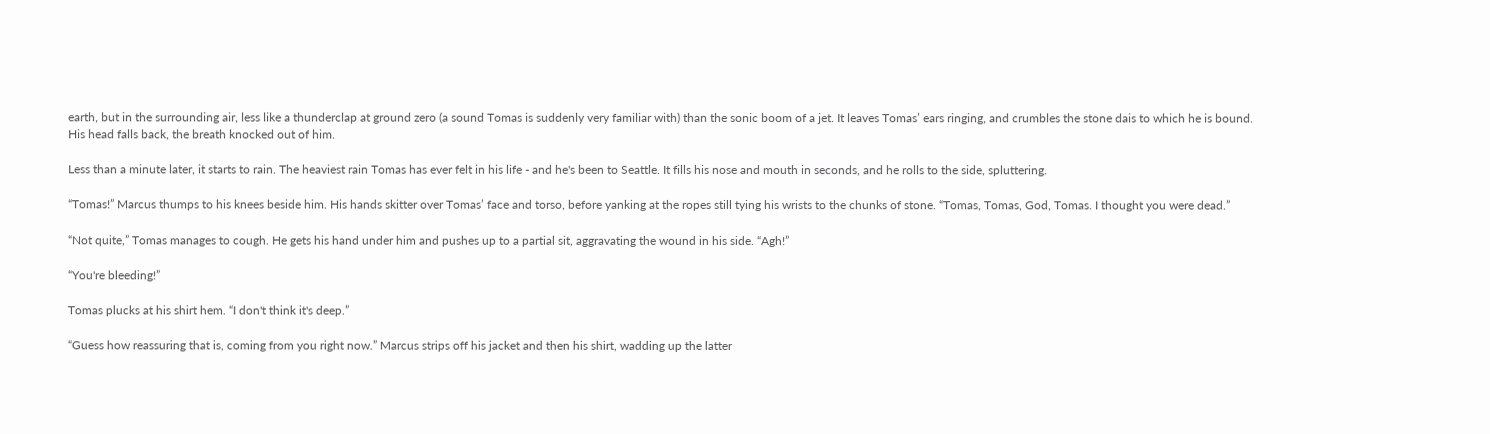earth, but in the surrounding air, less like a thunderclap at ground zero (a sound Tomas is suddenly very familiar with) than the sonic boom of a jet. It leaves Tomas’ ears ringing, and crumbles the stone dais to which he is bound. His head falls back, the breath knocked out of him.

Less than a minute later, it starts to rain. The heaviest rain Tomas has ever felt in his life - and he's been to Seattle. It fills his nose and mouth in seconds, and he rolls to the side, spluttering.

“Tomas!” Marcus thumps to his knees beside him. His hands skitter over Tomas’ face and torso, before yanking at the ropes still tying his wrists to the chunks of stone. “Tomas, Tomas, God, Tomas. I thought you were dead.”

“Not quite,” Tomas manages to cough. He gets his hand under him and pushes up to a partial sit, aggravating the wound in his side. “Agh!”

“You're bleeding!”

Tomas plucks at his shirt hem. “I don't think it's deep.”

“Guess how reassuring that is, coming from you right now.” Marcus strips off his jacket and then his shirt, wadding up the latter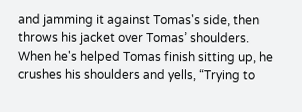and jamming it against Tomas's side, then throws his jacket over Tomas’ shoulders. When he's helped Tomas finish sitting up, he crushes his shoulders and yells, “Trying to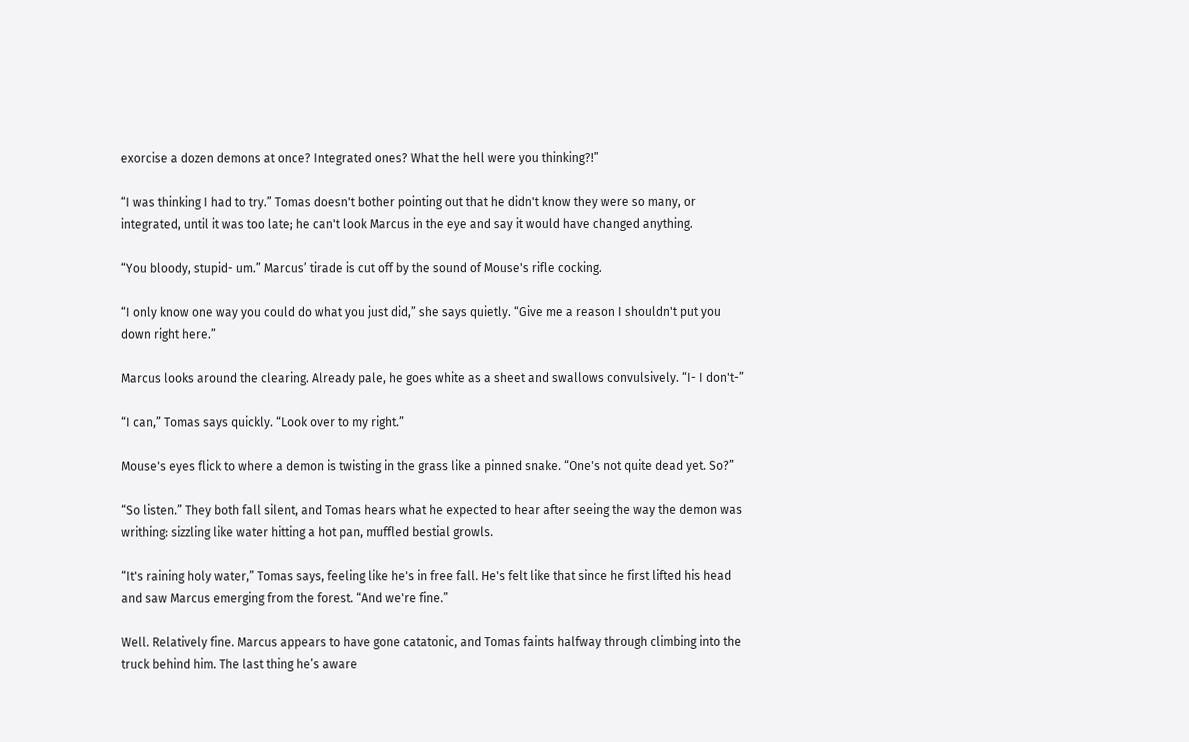exorcise a dozen demons at once? Integrated ones? What the hell were you thinking?!”

“I was thinking I had to try.” Tomas doesn't bother pointing out that he didn't know they were so many, or integrated, until it was too late; he can't look Marcus in the eye and say it would have changed anything.

“You bloody, stupid- um.” Marcus’ tirade is cut off by the sound of Mouse's rifle cocking.

“I only know one way you could do what you just did,” she says quietly. “Give me a reason I shouldn't put you down right here.”

Marcus looks around the clearing. Already pale, he goes white as a sheet and swallows convulsively. “I- I don't-”

“I can,” Tomas says quickly. “Look over to my right.”

Mouse's eyes flick to where a demon is twisting in the grass like a pinned snake. “One's not quite dead yet. So?”

“So listen.” They both fall silent, and Tomas hears what he expected to hear after seeing the way the demon was writhing: sizzling like water hitting a hot pan, muffled bestial growls.

“It's raining holy water,” Tomas says, feeling like he's in free fall. He's felt like that since he first lifted his head and saw Marcus emerging from the forest. “And we're fine.”

Well. Relatively fine. Marcus appears to have gone catatonic, and Tomas faints halfway through climbing into the truck behind him. The last thing he’s aware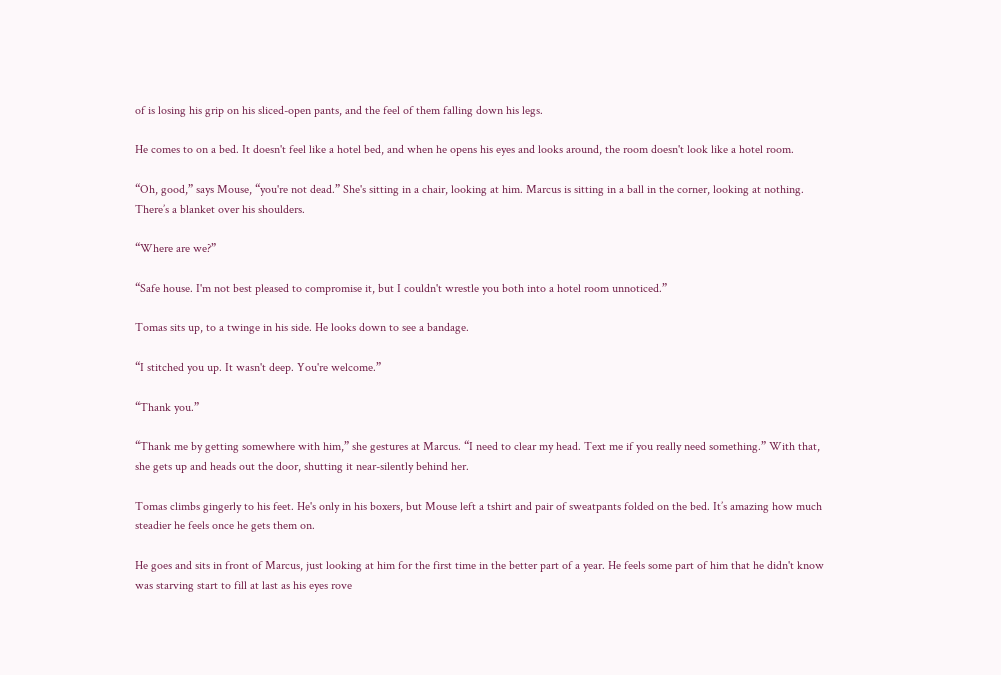of is losing his grip on his sliced-open pants, and the feel of them falling down his legs.

He comes to on a bed. It doesn't feel like a hotel bed, and when he opens his eyes and looks around, the room doesn't look like a hotel room.

“Oh, good,” says Mouse, “you're not dead.” She's sitting in a chair, looking at him. Marcus is sitting in a ball in the corner, looking at nothing. There’s a blanket over his shoulders.

“Where are we?”

“Safe house. I'm not best pleased to compromise it, but I couldn't wrestle you both into a hotel room unnoticed.”

Tomas sits up, to a twinge in his side. He looks down to see a bandage.

“I stitched you up. It wasn't deep. You're welcome.”

“Thank you.”

“Thank me by getting somewhere with him,” she gestures at Marcus. “I need to clear my head. Text me if you really need something.” With that, she gets up and heads out the door, shutting it near-silently behind her.

Tomas climbs gingerly to his feet. He's only in his boxers, but Mouse left a tshirt and pair of sweatpants folded on the bed. It’s amazing how much steadier he feels once he gets them on.

He goes and sits in front of Marcus, just looking at him for the first time in the better part of a year. He feels some part of him that he didn't know was starving start to fill at last as his eyes rove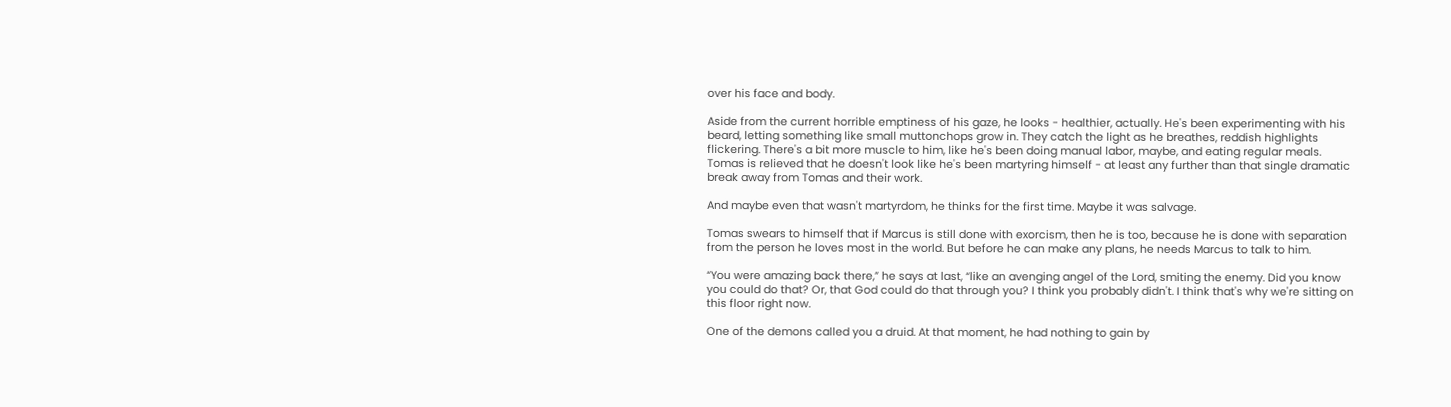over his face and body.

Aside from the current horrible emptiness of his gaze, he looks - healthier, actually. He's been experimenting with his beard, letting something like small muttonchops grow in. They catch the light as he breathes, reddish highlights flickering. There's a bit more muscle to him, like he's been doing manual labor, maybe, and eating regular meals. Tomas is relieved that he doesn't look like he's been martyring himself - at least any further than that single dramatic break away from Tomas and their work.

And maybe even that wasn't martyrdom, he thinks for the first time. Maybe it was salvage.

Tomas swears to himself that if Marcus is still done with exorcism, then he is too, because he is done with separation from the person he loves most in the world. But before he can make any plans, he needs Marcus to talk to him.

“You were amazing back there,” he says at last, “like an avenging angel of the Lord, smiting the enemy. Did you know you could do that? Or, that God could do that through you? I think you probably didn't. I think that's why we're sitting on this floor right now.

One of the demons called you a druid. At that moment, he had nothing to gain by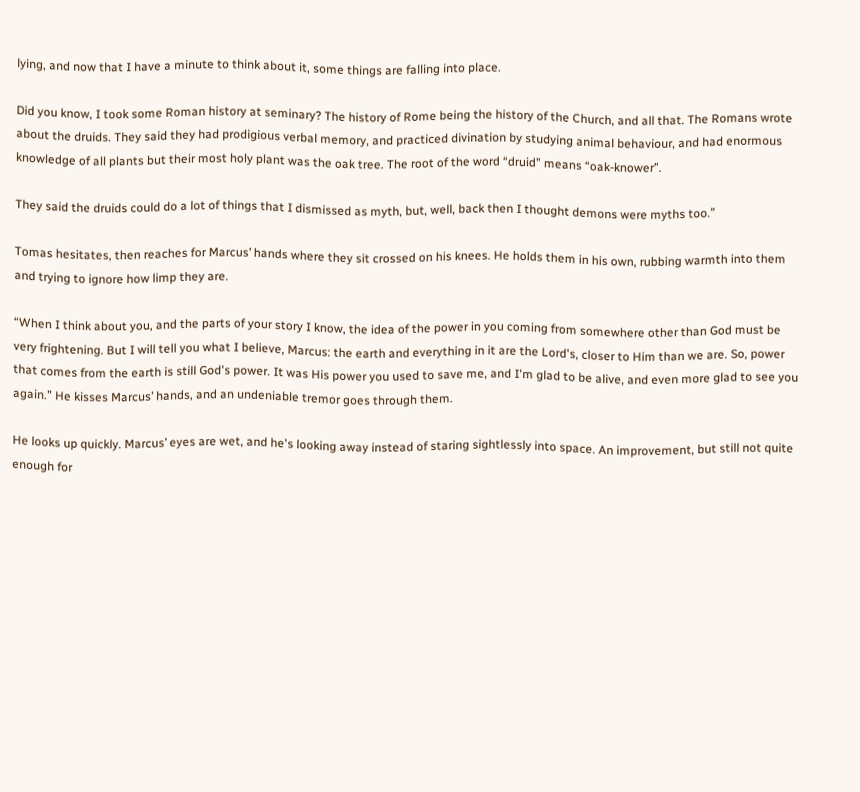lying, and now that I have a minute to think about it, some things are falling into place.

Did you know, I took some Roman history at seminary? The history of Rome being the history of the Church, and all that. The Romans wrote about the druids. They said they had prodigious verbal memory, and practiced divination by studying animal behaviour, and had enormous knowledge of all plants but their most holy plant was the oak tree. The root of the word “druid” means “oak-knower”.

They said the druids could do a lot of things that I dismissed as myth, but, well, back then I thought demons were myths too.”

Tomas hesitates, then reaches for Marcus’ hands where they sit crossed on his knees. He holds them in his own, rubbing warmth into them and trying to ignore how limp they are.

“When I think about you, and the parts of your story I know, the idea of the power in you coming from somewhere other than God must be very frightening. But I will tell you what I believe, Marcus: the earth and everything in it are the Lord's, closer to Him than we are. So, power that comes from the earth is still God's power. It was His power you used to save me, and I'm glad to be alive, and even more glad to see you again.” He kisses Marcus’ hands, and an undeniable tremor goes through them.

He looks up quickly. Marcus’ eyes are wet, and he's looking away instead of staring sightlessly into space. An improvement, but still not quite enough for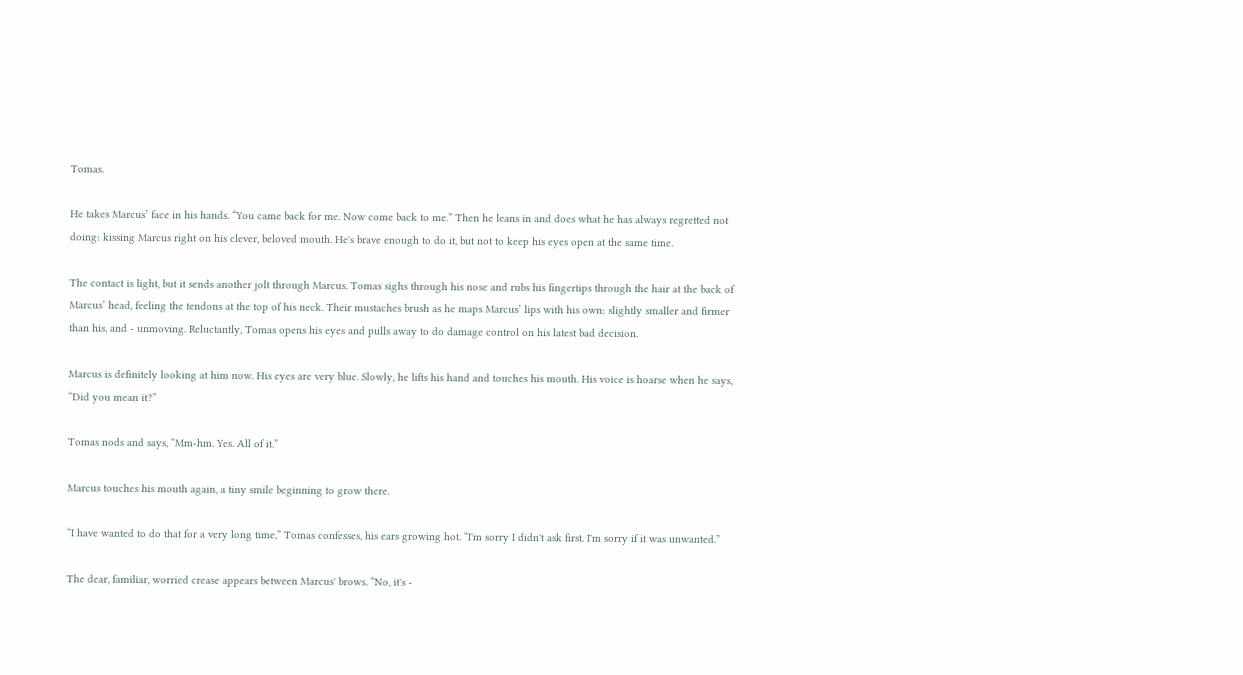Tomas.

He takes Marcus’ face in his hands. “You came back for me. Now come back to me.” Then he leans in and does what he has always regretted not doing: kissing Marcus right on his clever, beloved mouth. He's brave enough to do it, but not to keep his eyes open at the same time.

The contact is light, but it sends another jolt through Marcus. Tomas sighs through his nose and rubs his fingertips through the hair at the back of Marcus’ head, feeling the tendons at the top of his neck. Their mustaches brush as he maps Marcus’ lips with his own: slightly smaller and firmer than his, and - unmoving. Reluctantly, Tomas opens his eyes and pulls away to do damage control on his latest bad decision.

Marcus is definitely looking at him now. His eyes are very blue. Slowly, he lifts his hand and touches his mouth. His voice is hoarse when he says, “Did you mean it?”

Tomas nods and says, “Mm-hm. Yes. All of it.”

Marcus touches his mouth again, a tiny smile beginning to grow there.

“I have wanted to do that for a very long time,” Tomas confesses, his ears growing hot. “I'm sorry I didn't ask first. I'm sorry if it was unwanted.”

The dear, familiar, worried crease appears between Marcus' brows. “No, it's -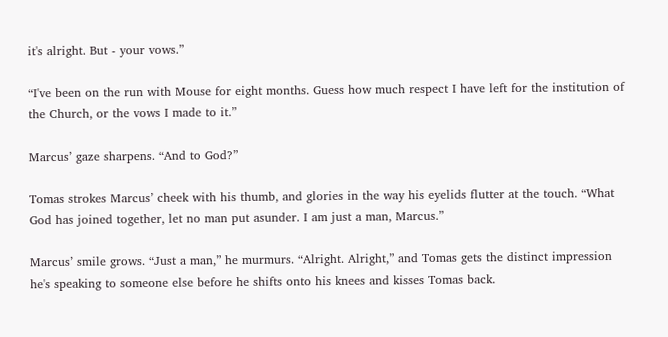it's alright. But - your vows.”

“I've been on the run with Mouse for eight months. Guess how much respect I have left for the institution of the Church, or the vows I made to it.”

Marcus’ gaze sharpens. “And to God?”

Tomas strokes Marcus’ cheek with his thumb, and glories in the way his eyelids flutter at the touch. “What God has joined together, let no man put asunder. I am just a man, Marcus.”

Marcus’ smile grows. “Just a man,” he murmurs. “Alright. Alright,” and Tomas gets the distinct impression he's speaking to someone else before he shifts onto his knees and kisses Tomas back.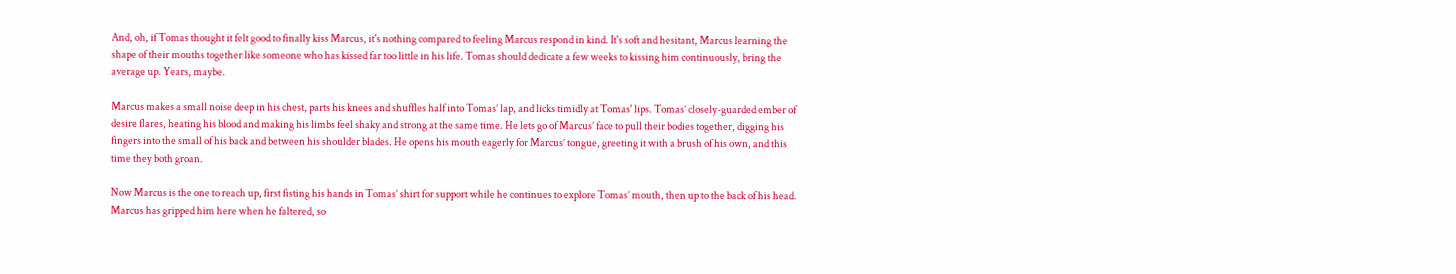And, oh, if Tomas thought it felt good to finally kiss Marcus, it's nothing compared to feeling Marcus respond in kind. It's soft and hesitant, Marcus learning the shape of their mouths together like someone who has kissed far too little in his life. Tomas should dedicate a few weeks to kissing him continuously, bring the average up. Years, maybe.

Marcus makes a small noise deep in his chest, parts his knees and shuffles half into Tomas’ lap, and licks timidly at Tomas' lips. Tomas’ closely-guarded ember of desire flares, heating his blood and making his limbs feel shaky and strong at the same time. He lets go of Marcus’ face to pull their bodies together, digging his fingers into the small of his back and between his shoulder blades. He opens his mouth eagerly for Marcus’ tongue, greeting it with a brush of his own, and this time they both groan.

Now Marcus is the one to reach up, first fisting his hands in Tomas’ shirt for support while he continues to explore Tomas’ mouth, then up to the back of his head. Marcus has gripped him here when he faltered, so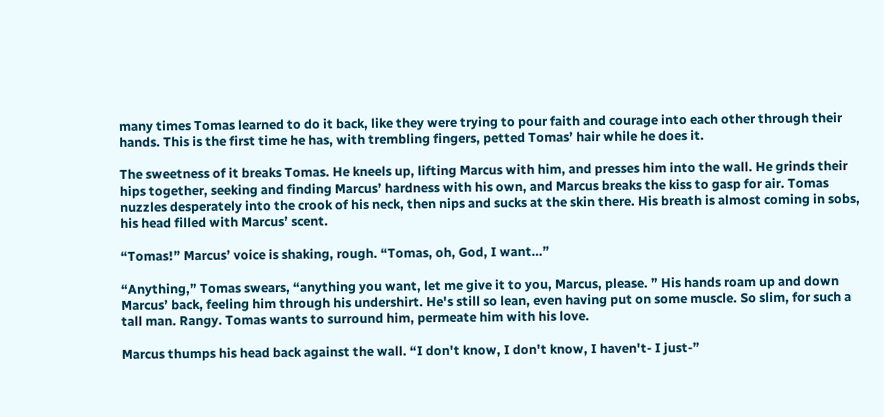many times Tomas learned to do it back, like they were trying to pour faith and courage into each other through their hands. This is the first time he has, with trembling fingers, petted Tomas’ hair while he does it.

The sweetness of it breaks Tomas. He kneels up, lifting Marcus with him, and presses him into the wall. He grinds their hips together, seeking and finding Marcus’ hardness with his own, and Marcus breaks the kiss to gasp for air. Tomas nuzzles desperately into the crook of his neck, then nips and sucks at the skin there. His breath is almost coming in sobs, his head filled with Marcus’ scent.

“Tomas!” Marcus’ voice is shaking, rough. “Tomas, oh, God, I want…”

“Anything,” Tomas swears, “anything you want, let me give it to you, Marcus, please. ” His hands roam up and down Marcus’ back, feeling him through his undershirt. He's still so lean, even having put on some muscle. So slim, for such a tall man. Rangy. Tomas wants to surround him, permeate him with his love.

Marcus thumps his head back against the wall. “I don't know, I don't know, I haven't- I just-”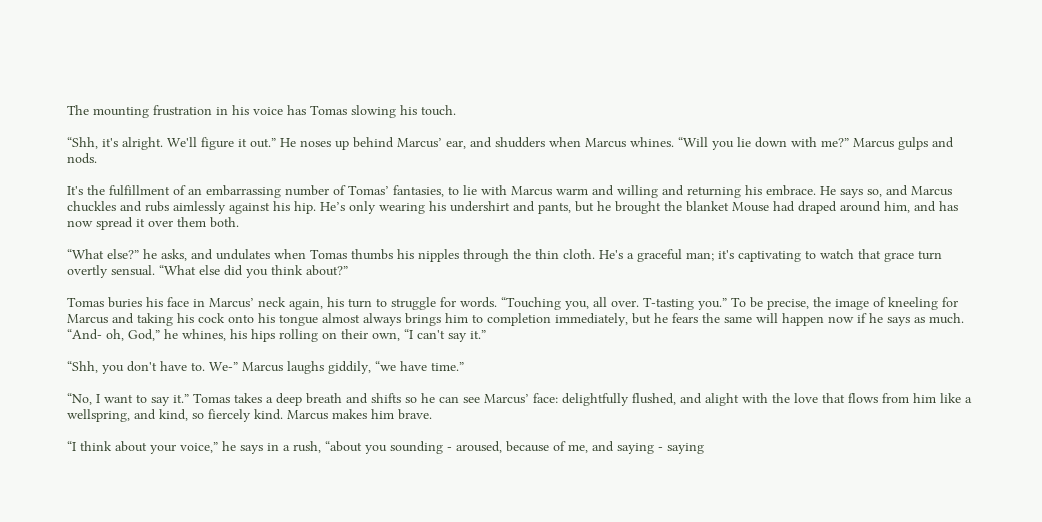The mounting frustration in his voice has Tomas slowing his touch.

“Shh, it's alright. We'll figure it out.” He noses up behind Marcus’ ear, and shudders when Marcus whines. “Will you lie down with me?” Marcus gulps and nods.

It's the fulfillment of an embarrassing number of Tomas’ fantasies, to lie with Marcus warm and willing and returning his embrace. He says so, and Marcus chuckles and rubs aimlessly against his hip. He’s only wearing his undershirt and pants, but he brought the blanket Mouse had draped around him, and has now spread it over them both.

“What else?” he asks, and undulates when Tomas thumbs his nipples through the thin cloth. He's a graceful man; it's captivating to watch that grace turn overtly sensual. “What else did you think about?”

Tomas buries his face in Marcus’ neck again, his turn to struggle for words. “Touching you, all over. T-tasting you.” To be precise, the image of kneeling for Marcus and taking his cock onto his tongue almost always brings him to completion immediately, but he fears the same will happen now if he says as much. “And- oh, God,” he whines, his hips rolling on their own, “I can't say it.”

“Shh, you don't have to. We-” Marcus laughs giddily, “we have time.”

“No, I want to say it.” Tomas takes a deep breath and shifts so he can see Marcus’ face: delightfully flushed, and alight with the love that flows from him like a wellspring, and kind, so fiercely kind. Marcus makes him brave.

“I think about your voice,” he says in a rush, “about you sounding - aroused, because of me, and saying - saying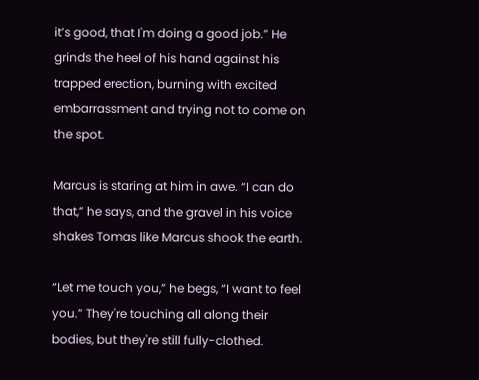it’s good, that I'm doing a good job.” He grinds the heel of his hand against his trapped erection, burning with excited embarrassment and trying not to come on the spot.

Marcus is staring at him in awe. “I can do that,” he says, and the gravel in his voice shakes Tomas like Marcus shook the earth.

“Let me touch you,” he begs, “I want to feel you.” They're touching all along their bodies, but they're still fully-clothed.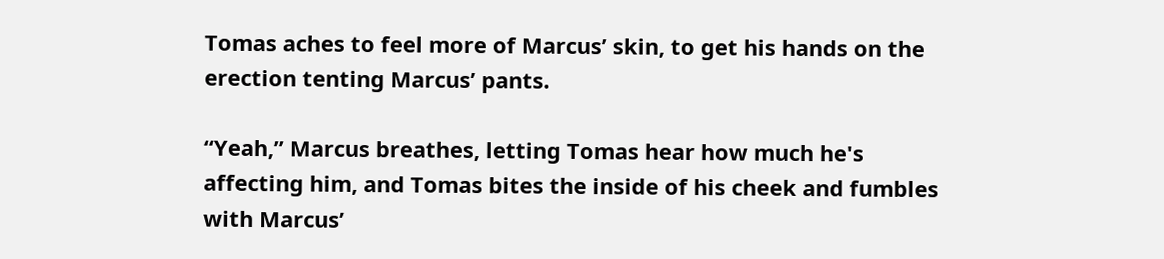Tomas aches to feel more of Marcus’ skin, to get his hands on the erection tenting Marcus’ pants.

“Yeah,” Marcus breathes, letting Tomas hear how much he's affecting him, and Tomas bites the inside of his cheek and fumbles with Marcus’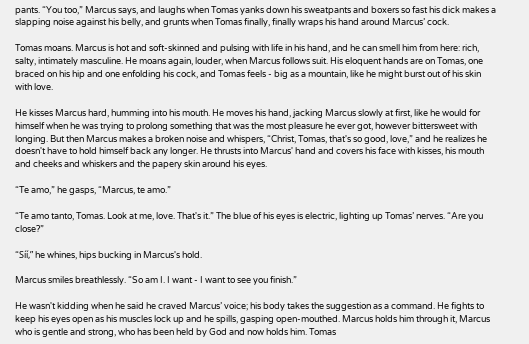pants. “You too,” Marcus says, and laughs when Tomas yanks down his sweatpants and boxers so fast his dick makes a slapping noise against his belly, and grunts when Tomas finally, finally wraps his hand around Marcus’ cock.

Tomas moans. Marcus is hot and soft-skinned and pulsing with life in his hand, and he can smell him from here: rich, salty, intimately masculine. He moans again, louder, when Marcus follows suit. His eloquent hands are on Tomas, one braced on his hip and one enfolding his cock, and Tomas feels - big as a mountain, like he might burst out of his skin with love.

He kisses Marcus hard, humming into his mouth. He moves his hand, jacking Marcus slowly at first, like he would for himself when he was trying to prolong something that was the most pleasure he ever got, however bittersweet with longing. But then Marcus makes a broken noise and whispers, “Christ, Tomas, that's so good, love,” and he realizes he doesn't have to hold himself back any longer. He thrusts into Marcus' hand and covers his face with kisses, his mouth and cheeks and whiskers and the papery skin around his eyes.

“Te amo,” he gasps, “Marcus, te amo.”

“Te amo tanto, Tomas. Look at me, love. That's it.” The blue of his eyes is electric, lighting up Tomas’ nerves. “Are you close?”

“Síí,” he whines, hips bucking in Marcus's hold.

Marcus smiles breathlessly. “So am I. I want - I want to see you finish.”

He wasn't kidding when he said he craved Marcus’ voice; his body takes the suggestion as a command. He fights to keep his eyes open as his muscles lock up and he spills, gasping open-mouthed. Marcus holds him through it, Marcus who is gentle and strong, who has been held by God and now holds him. Tomas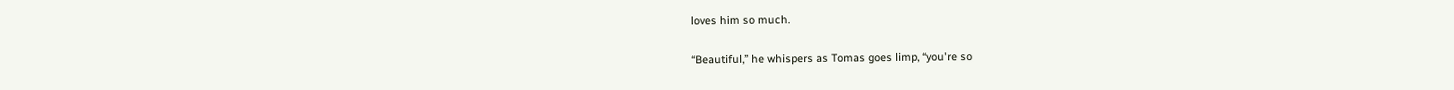loves him so much.

“Beautiful,” he whispers as Tomas goes limp, “you're so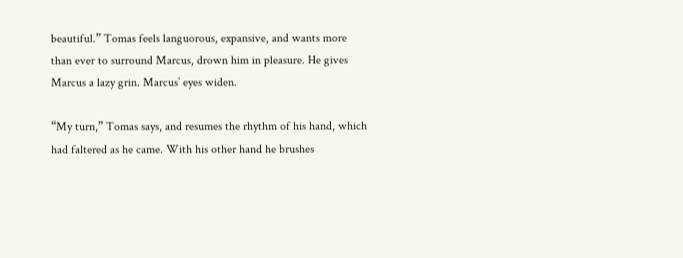beautiful.” Tomas feels languorous, expansive, and wants more than ever to surround Marcus, drown him in pleasure. He gives Marcus a lazy grin. Marcus’ eyes widen.

“My turn,” Tomas says, and resumes the rhythm of his hand, which had faltered as he came. With his other hand he brushes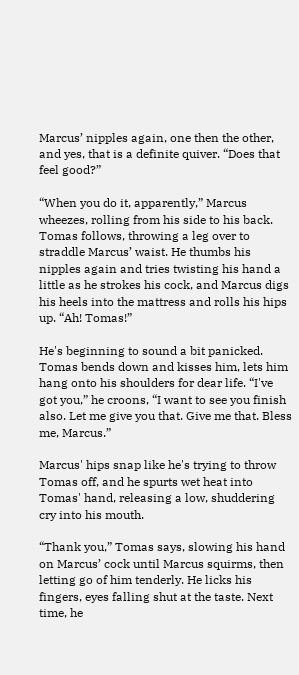Marcus’ nipples again, one then the other, and yes, that is a definite quiver. “Does that feel good?”

“When you do it, apparently,” Marcus wheezes, rolling from his side to his back. Tomas follows, throwing a leg over to straddle Marcus’ waist. He thumbs his nipples again and tries twisting his hand a little as he strokes his cock, and Marcus digs his heels into the mattress and rolls his hips up. “Ah! Tomas!”

He's beginning to sound a bit panicked. Tomas bends down and kisses him, lets him hang onto his shoulders for dear life. “I've got you,” he croons, “I want to see you finish also. Let me give you that. Give me that. Bless me, Marcus.”

Marcus' hips snap like he's trying to throw Tomas off, and he spurts wet heat into Tomas' hand, releasing a low, shuddering cry into his mouth.

“Thank you,” Tomas says, slowing his hand on Marcus’ cock until Marcus squirms, then letting go of him tenderly. He licks his fingers, eyes falling shut at the taste. Next time, he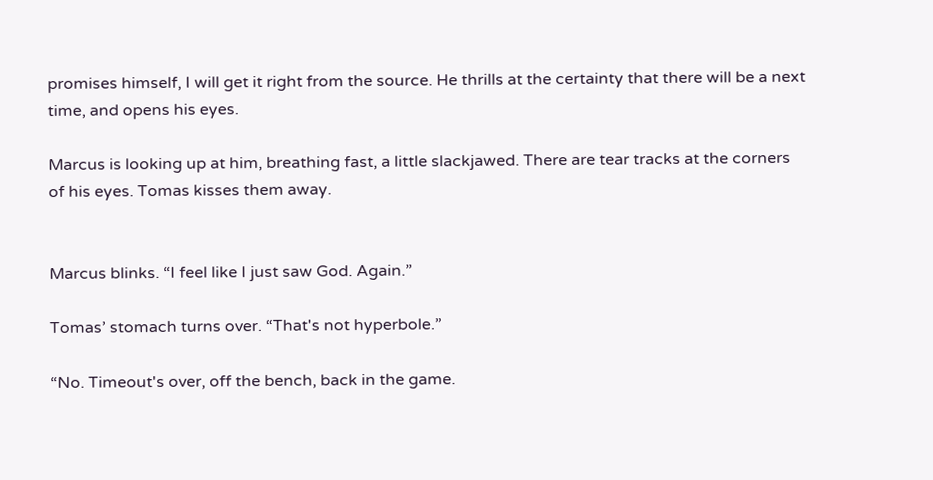promises himself, I will get it right from the source. He thrills at the certainty that there will be a next time, and opens his eyes.

Marcus is looking up at him, breathing fast, a little slackjawed. There are tear tracks at the corners of his eyes. Tomas kisses them away.


Marcus blinks. “I feel like I just saw God. Again.”

Tomas’ stomach turns over. “That's not hyperbole.”

“No. Timeout's over, off the bench, back in the game.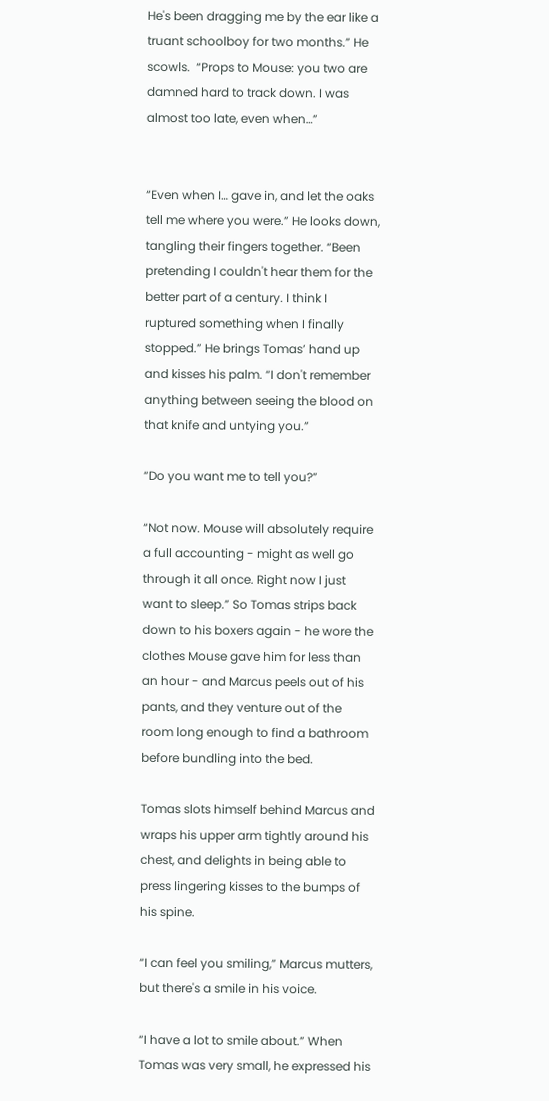He's been dragging me by the ear like a truant schoolboy for two months.” He scowls.  “Props to Mouse: you two are damned hard to track down. I was almost too late, even when…”


“Even when I… gave in, and let the oaks tell me where you were.” He looks down, tangling their fingers together. “Been pretending I couldn't hear them for the better part of a century. I think I ruptured something when I finally stopped.” He brings Tomas’ hand up and kisses his palm. “I don't remember anything between seeing the blood on that knife and untying you.”

“Do you want me to tell you?”

“Not now. Mouse will absolutely require a full accounting - might as well go through it all once. Right now I just want to sleep.” So Tomas strips back down to his boxers again - he wore the clothes Mouse gave him for less than an hour - and Marcus peels out of his pants, and they venture out of the room long enough to find a bathroom before bundling into the bed.

Tomas slots himself behind Marcus and wraps his upper arm tightly around his chest, and delights in being able to press lingering kisses to the bumps of his spine.

“I can feel you smiling,” Marcus mutters, but there's a smile in his voice.

“I have a lot to smile about.” When Tomas was very small, he expressed his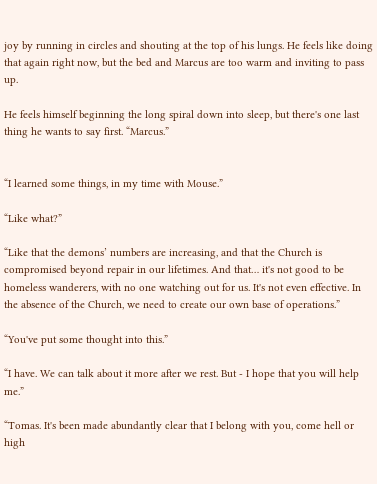joy by running in circles and shouting at the top of his lungs. He feels like doing that again right now, but the bed and Marcus are too warm and inviting to pass up.

He feels himself beginning the long spiral down into sleep, but there's one last thing he wants to say first. “Marcus.”


“I learned some things, in my time with Mouse.”

“Like what?”

“Like that the demons’ numbers are increasing, and that the Church is compromised beyond repair in our lifetimes. And that… it's not good to be homeless wanderers, with no one watching out for us. It's not even effective. In the absence of the Church, we need to create our own base of operations.”

“You've put some thought into this.”

“I have. We can talk about it more after we rest. But - I hope that you will help me.”

“Tomas. It's been made abundantly clear that I belong with you, come hell or high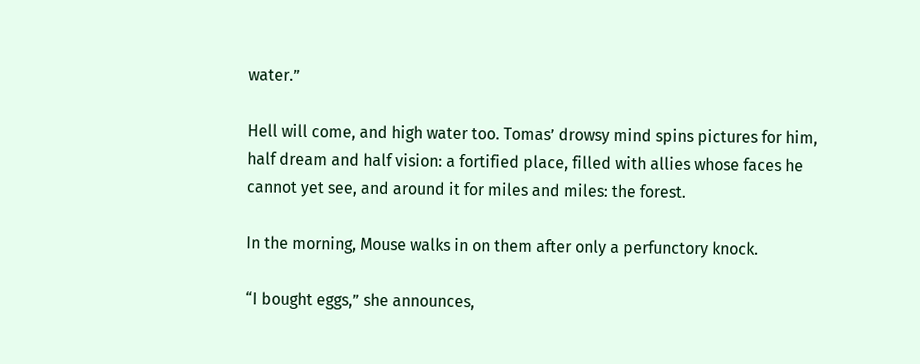water.”

Hell will come, and high water too. Tomas’ drowsy mind spins pictures for him, half dream and half vision: a fortified place, filled with allies whose faces he cannot yet see, and around it for miles and miles: the forest.

In the morning, Mouse walks in on them after only a perfunctory knock.

“I bought eggs,” she announces,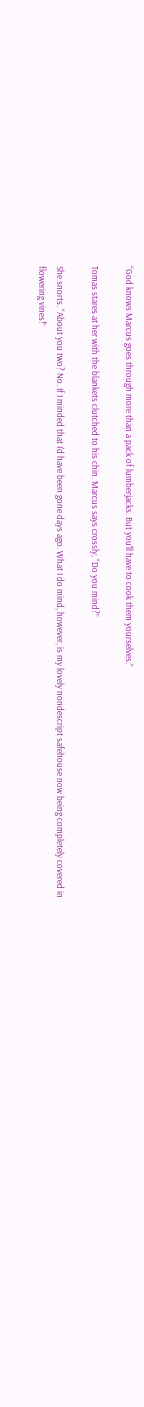“God knows Marcus goes through more than a pack of lumberjacks. But you'll have to cook them yourselves.”

Tomas stares at her with the blankets clutched to his chin. Marcus says crossly, “Do you mind?”

She snorts. “About you two? No. If I minded that I'd have been gone days ago. What I do mind, however, is my lovely nondescript safehouse now being completely covered in flowering vines!”